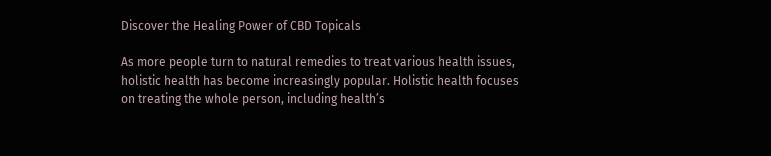Discover the Healing Power of CBD Topicals

As more people turn to natural remedies to treat various health issues, holistic health has become increasingly popular. Holistic health focuses on treating the whole person, including health’s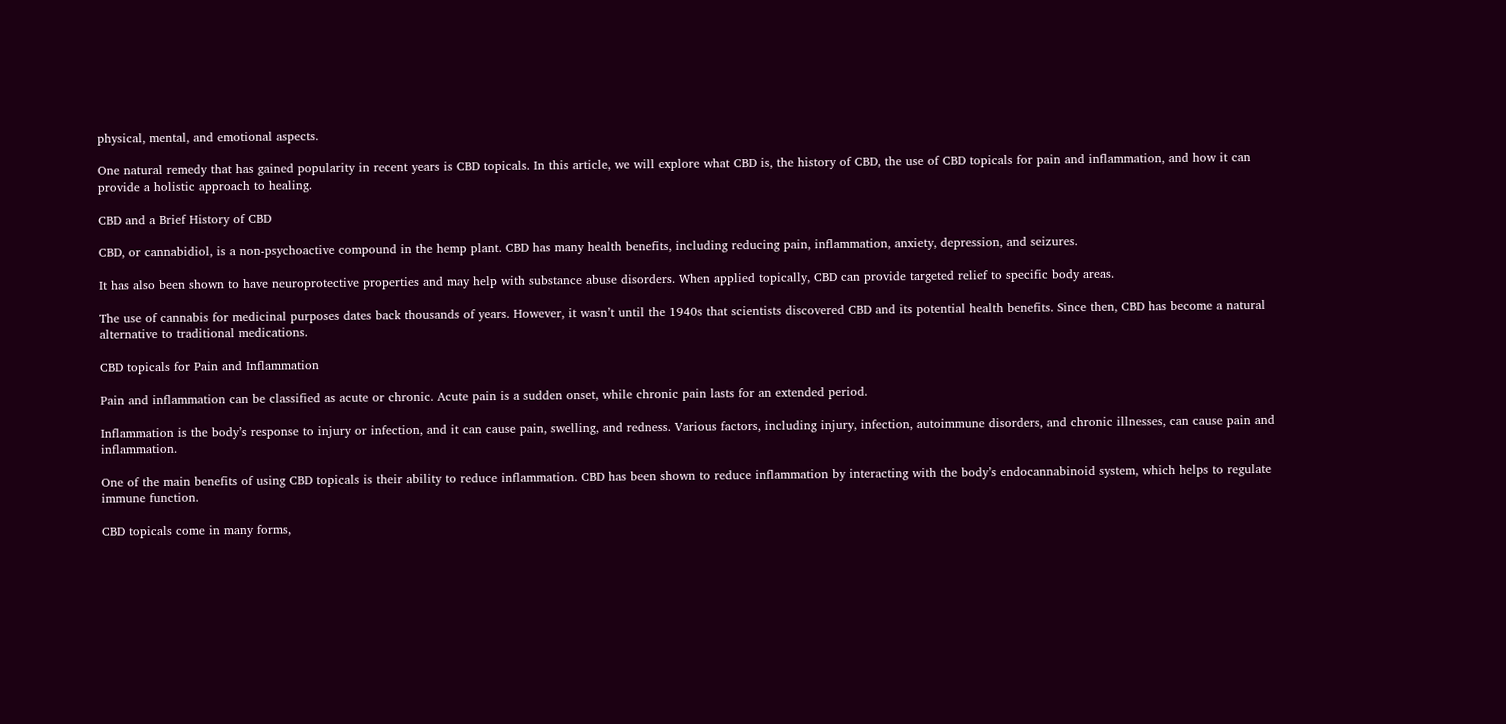physical, mental, and emotional aspects.

One natural remedy that has gained popularity in recent years is CBD topicals. In this article, we will explore what CBD is, the history of CBD, the use of CBD topicals for pain and inflammation, and how it can provide a holistic approach to healing.

CBD and a Brief History of CBD

CBD, or cannabidiol, is a non-psychoactive compound in the hemp plant. CBD has many health benefits, including reducing pain, inflammation, anxiety, depression, and seizures.

It has also been shown to have neuroprotective properties and may help with substance abuse disorders. When applied topically, CBD can provide targeted relief to specific body areas.

The use of cannabis for medicinal purposes dates back thousands of years. However, it wasn’t until the 1940s that scientists discovered CBD and its potential health benefits. Since then, CBD has become a natural alternative to traditional medications.

CBD topicals for Pain and Inflammation

Pain and inflammation can be classified as acute or chronic. Acute pain is a sudden onset, while chronic pain lasts for an extended period.

Inflammation is the body’s response to injury or infection, and it can cause pain, swelling, and redness. Various factors, including injury, infection, autoimmune disorders, and chronic illnesses, can cause pain and inflammation.

One of the main benefits of using CBD topicals is their ability to reduce inflammation. CBD has been shown to reduce inflammation by interacting with the body’s endocannabinoid system, which helps to regulate immune function.

CBD topicals come in many forms,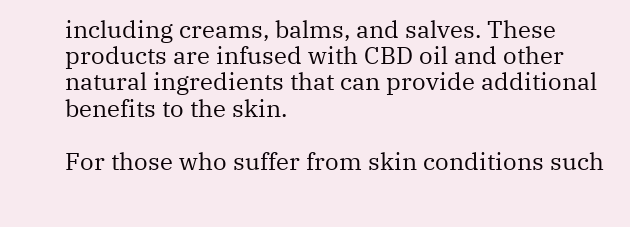including creams, balms, and salves. These products are infused with CBD oil and other natural ingredients that can provide additional benefits to the skin.

For those who suffer from skin conditions such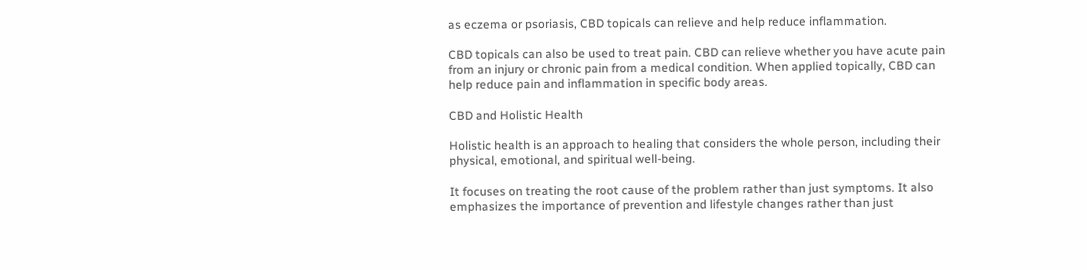as eczema or psoriasis, CBD topicals can relieve and help reduce inflammation.

CBD topicals can also be used to treat pain. CBD can relieve whether you have acute pain from an injury or chronic pain from a medical condition. When applied topically, CBD can help reduce pain and inflammation in specific body areas.

CBD and Holistic Health

Holistic health is an approach to healing that considers the whole person, including their physical, emotional, and spiritual well-being.

It focuses on treating the root cause of the problem rather than just symptoms. It also emphasizes the importance of prevention and lifestyle changes rather than just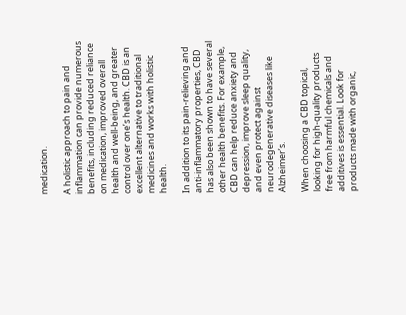medication.

A holistic approach to pain and inflammation can provide numerous benefits, including reduced reliance on medication, improved overall health and well-being, and greater control over one’s health. CBD is an excellent alternative to traditional medicines and works with holistic health.

In addition to its pain-relieving and anti-inflammatory properties, CBD has also been shown to have several other health benefits. For example, CBD can help reduce anxiety and depression, improve sleep quality, and even protect against neurodegenerative diseases like Alzheimer’s.

When choosing a CBD topical, looking for high-quality products free from harmful chemicals and additives is essential. Look for products made with organic,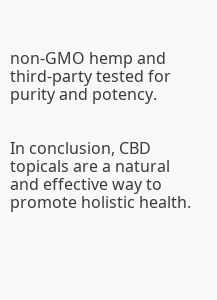non-GMO hemp and third-party tested for purity and potency.


In conclusion, CBD topicals are a natural and effective way to promote holistic health.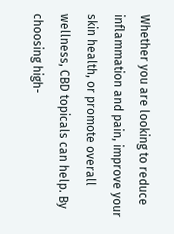Whether you are looking to reduce inflammation and pain, improve your skin health, or promote overall wellness, CBD topicals can help. By choosing high-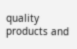quality products and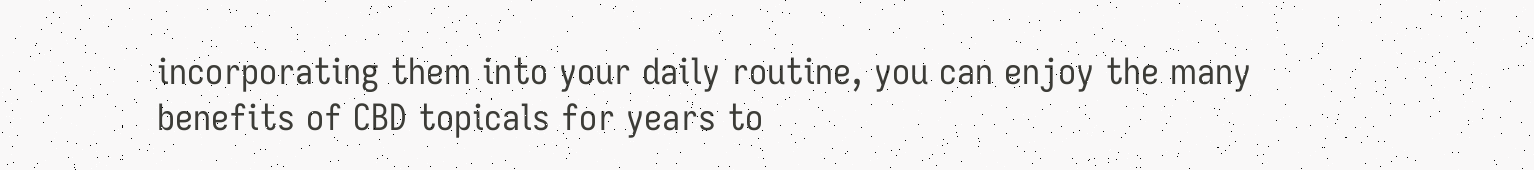incorporating them into your daily routine, you can enjoy the many benefits of CBD topicals for years to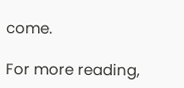come.

For more reading,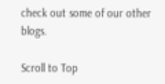check out some of our other blogs.

Scroll to Top